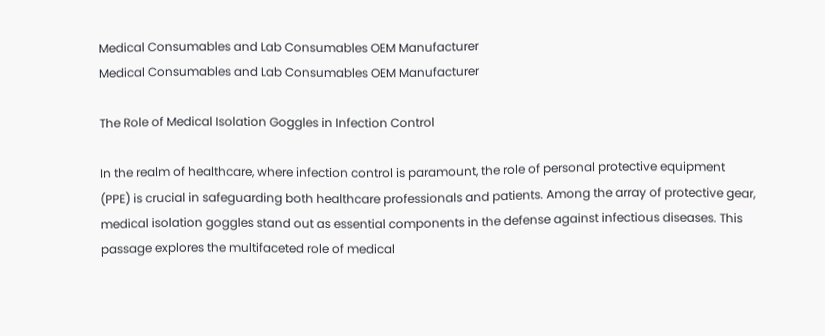Medical Consumables and Lab Consumables OEM Manufacturer
Medical Consumables and Lab Consumables OEM Manufacturer

The Role of Medical Isolation Goggles in Infection Control

In the realm of healthcare, where infection control is paramount, the role of personal protective equipment (PPE) is crucial in safeguarding both healthcare professionals and patients. Among the array of protective gear, medical isolation goggles stand out as essential components in the defense against infectious diseases. This passage explores the multifaceted role of medical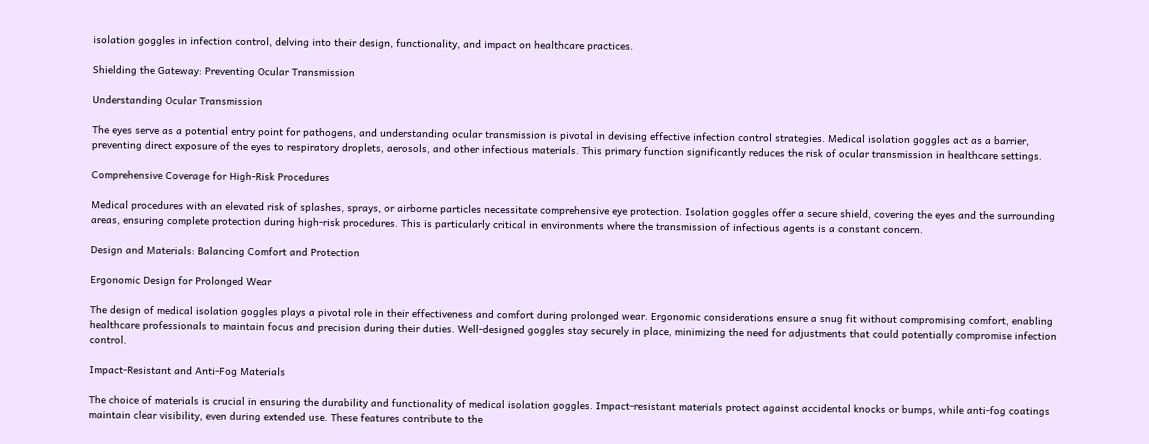isolation goggles in infection control, delving into their design, functionality, and impact on healthcare practices.

Shielding the Gateway: Preventing Ocular Transmission

Understanding Ocular Transmission

The eyes serve as a potential entry point for pathogens, and understanding ocular transmission is pivotal in devising effective infection control strategies. Medical isolation goggles act as a barrier, preventing direct exposure of the eyes to respiratory droplets, aerosols, and other infectious materials. This primary function significantly reduces the risk of ocular transmission in healthcare settings.

Comprehensive Coverage for High-Risk Procedures

Medical procedures with an elevated risk of splashes, sprays, or airborne particles necessitate comprehensive eye protection. Isolation goggles offer a secure shield, covering the eyes and the surrounding areas, ensuring complete protection during high-risk procedures. This is particularly critical in environments where the transmission of infectious agents is a constant concern.

Design and Materials: Balancing Comfort and Protection

Ergonomic Design for Prolonged Wear

The design of medical isolation goggles plays a pivotal role in their effectiveness and comfort during prolonged wear. Ergonomic considerations ensure a snug fit without compromising comfort, enabling healthcare professionals to maintain focus and precision during their duties. Well-designed goggles stay securely in place, minimizing the need for adjustments that could potentially compromise infection control.

Impact-Resistant and Anti-Fog Materials

The choice of materials is crucial in ensuring the durability and functionality of medical isolation goggles. Impact-resistant materials protect against accidental knocks or bumps, while anti-fog coatings maintain clear visibility, even during extended use. These features contribute to the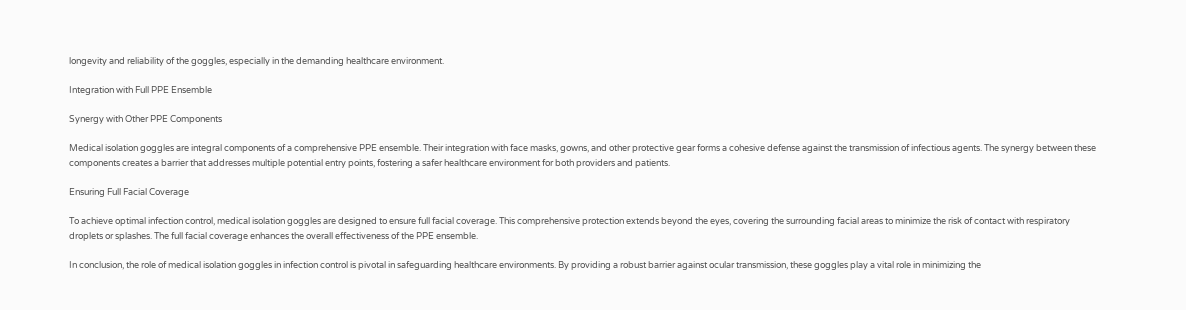longevity and reliability of the goggles, especially in the demanding healthcare environment.

Integration with Full PPE Ensemble

Synergy with Other PPE Components

Medical isolation goggles are integral components of a comprehensive PPE ensemble. Their integration with face masks, gowns, and other protective gear forms a cohesive defense against the transmission of infectious agents. The synergy between these components creates a barrier that addresses multiple potential entry points, fostering a safer healthcare environment for both providers and patients.

Ensuring Full Facial Coverage

To achieve optimal infection control, medical isolation goggles are designed to ensure full facial coverage. This comprehensive protection extends beyond the eyes, covering the surrounding facial areas to minimize the risk of contact with respiratory droplets or splashes. The full facial coverage enhances the overall effectiveness of the PPE ensemble.

In conclusion, the role of medical isolation goggles in infection control is pivotal in safeguarding healthcare environments. By providing a robust barrier against ocular transmission, these goggles play a vital role in minimizing the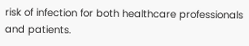risk of infection for both healthcare professionals and patients.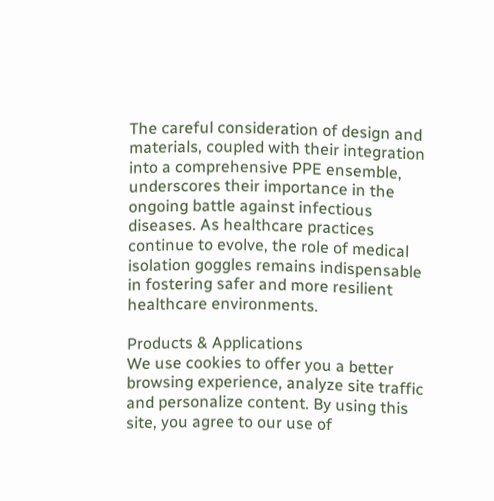The careful consideration of design and materials, coupled with their integration into a comprehensive PPE ensemble, underscores their importance in the ongoing battle against infectious diseases. As healthcare practices continue to evolve, the role of medical isolation goggles remains indispensable in fostering safer and more resilient healthcare environments.

Products & Applications
We use cookies to offer you a better browsing experience, analyze site traffic and personalize content. By using this site, you agree to our use of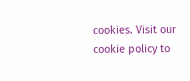cookies. Visit our cookie policy to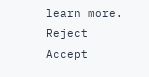learn more.
Reject Accept